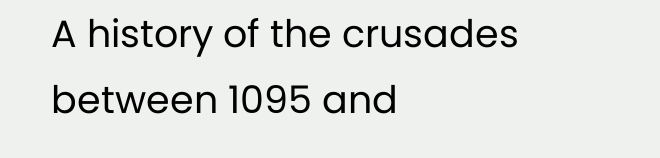A history of the crusades between 1095 and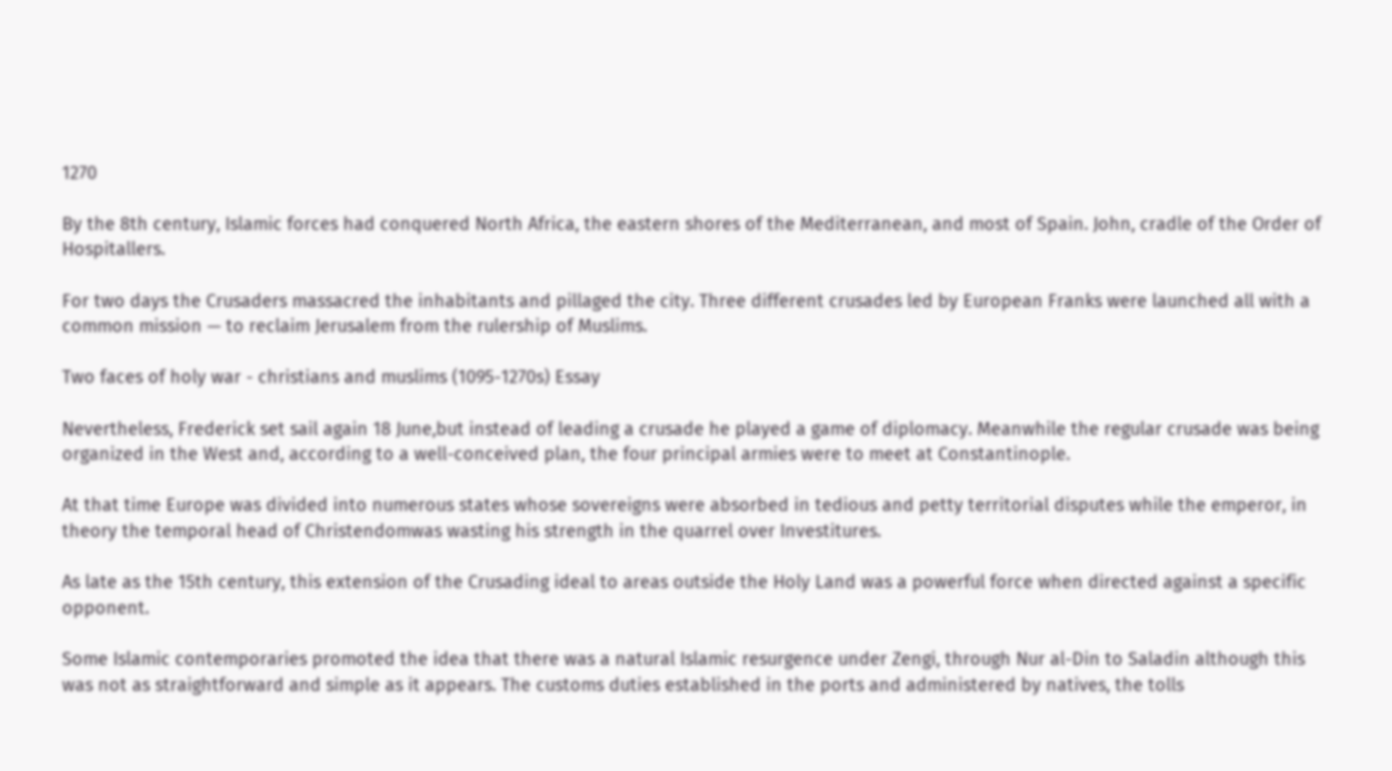1270

By the 8th century, Islamic forces had conquered North Africa, the eastern shores of the Mediterranean, and most of Spain. John, cradle of the Order of Hospitallers.

For two days the Crusaders massacred the inhabitants and pillaged the city. Three different crusades led by European Franks were launched all with a common mission — to reclaim Jerusalem from the rulership of Muslims.

Two faces of holy war - christians and muslims (1095-1270s) Essay

Nevertheless, Frederick set sail again 18 June,but instead of leading a crusade he played a game of diplomacy. Meanwhile the regular crusade was being organized in the West and, according to a well-conceived plan, the four principal armies were to meet at Constantinople.

At that time Europe was divided into numerous states whose sovereigns were absorbed in tedious and petty territorial disputes while the emperor, in theory the temporal head of Christendomwas wasting his strength in the quarrel over Investitures.

As late as the 15th century, this extension of the Crusading ideal to areas outside the Holy Land was a powerful force when directed against a specific opponent.

Some Islamic contemporaries promoted the idea that there was a natural Islamic resurgence under Zengi, through Nur al-Din to Saladin although this was not as straightforward and simple as it appears. The customs duties established in the ports and administered by natives, the tolls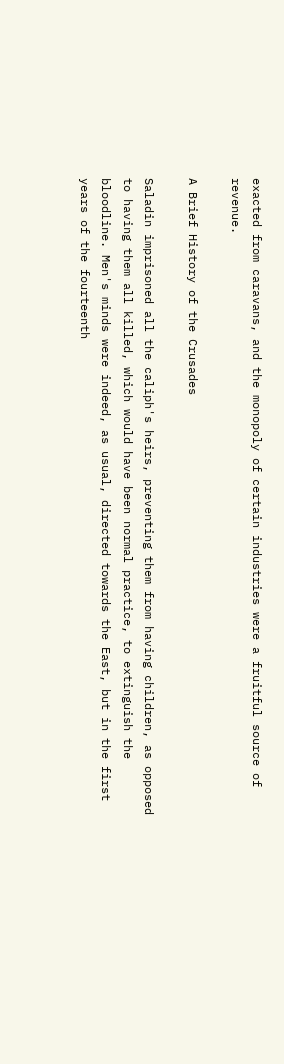exacted from caravans, and the monopoly of certain industries were a fruitful source of revenue.

A Brief History of the Crusades

Saladin imprisoned all the caliph's heirs, preventing them from having children, as opposed to having them all killed, which would have been normal practice, to extinguish the bloodline. Men's minds were indeed, as usual, directed towards the East, but in the first years of the fourteenth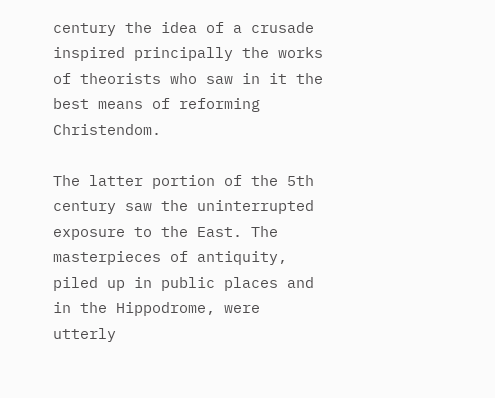century the idea of a crusade inspired principally the works of theorists who saw in it the best means of reforming Christendom.

The latter portion of the 5th century saw the uninterrupted exposure to the East. The masterpieces of antiquity, piled up in public places and in the Hippodrome, were utterly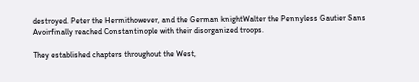destroyed. Peter the Hermithowever, and the German knightWalter the Pennyless Gautier Sans Avoirfinally reached Constantinople with their disorganized troops.

They established chapters throughout the West,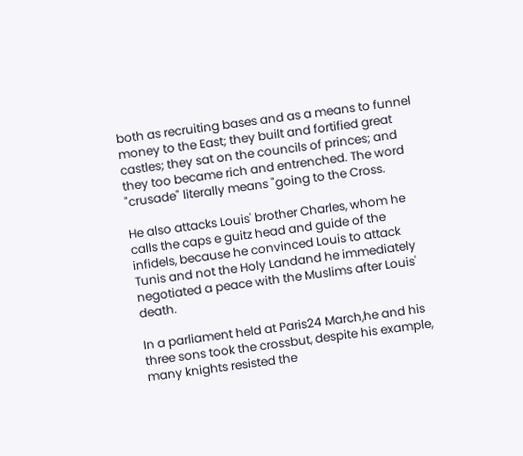both as recruiting bases and as a means to funnel money to the East; they built and fortified great castles; they sat on the councils of princes; and they too became rich and entrenched. The word "crusade" literally means "going to the Cross.

He also attacks Louis' brother Charles, whom he calls the caps e guitz head and guide of the infidels, because he convinced Louis to attack Tunis and not the Holy Landand he immediately negotiated a peace with the Muslims after Louis' death.

In a parliament held at Paris24 March,he and his three sons took the crossbut, despite his example, many knights resisted the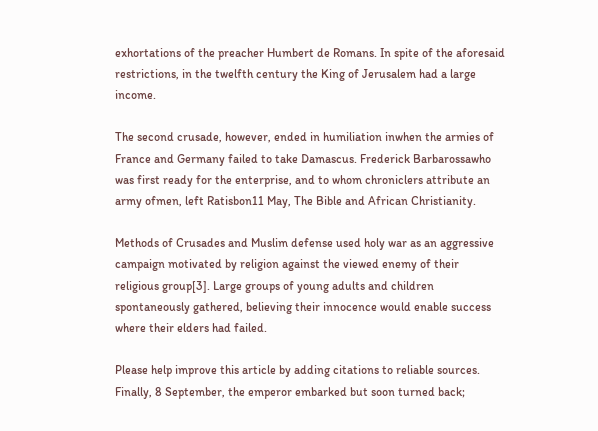exhortations of the preacher Humbert de Romans. In spite of the aforesaid restrictions, in the twelfth century the King of Jerusalem had a large income.

The second crusade, however, ended in humiliation inwhen the armies of France and Germany failed to take Damascus. Frederick Barbarossawho was first ready for the enterprise, and to whom chroniclers attribute an army ofmen, left Ratisbon11 May, The Bible and African Christianity.

Methods of Crusades and Muslim defense used holy war as an aggressive campaign motivated by religion against the viewed enemy of their religious group[3]. Large groups of young adults and children spontaneously gathered, believing their innocence would enable success where their elders had failed.

Please help improve this article by adding citations to reliable sources. Finally, 8 September, the emperor embarked but soon turned back;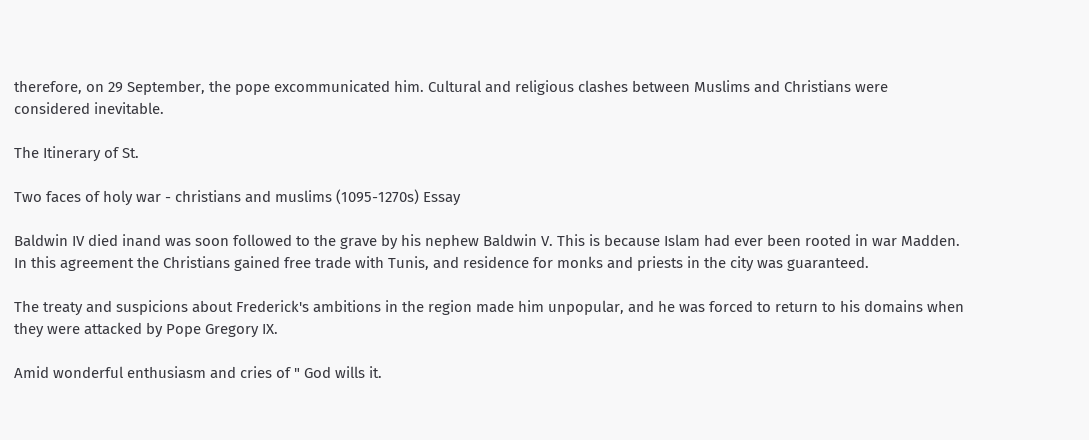therefore, on 29 September, the pope excommunicated him. Cultural and religious clashes between Muslims and Christians were considered inevitable.

The Itinerary of St.

Two faces of holy war - christians and muslims (1095-1270s) Essay

Baldwin IV died inand was soon followed to the grave by his nephew Baldwin V. This is because Islam had ever been rooted in war Madden. In this agreement the Christians gained free trade with Tunis, and residence for monks and priests in the city was guaranteed.

The treaty and suspicions about Frederick's ambitions in the region made him unpopular, and he was forced to return to his domains when they were attacked by Pope Gregory IX.

Amid wonderful enthusiasm and cries of " God wills it.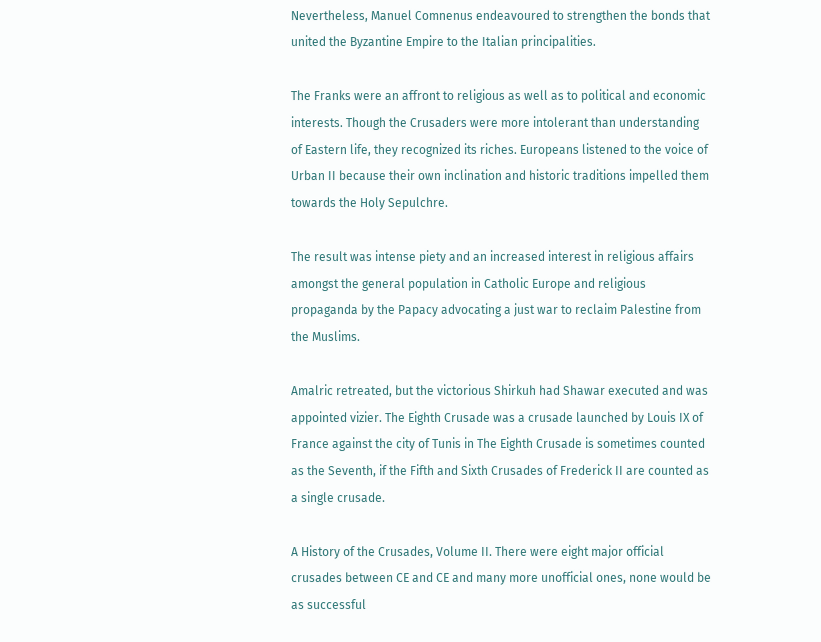Nevertheless, Manuel Comnenus endeavoured to strengthen the bonds that united the Byzantine Empire to the Italian principalities.

The Franks were an affront to religious as well as to political and economic interests. Though the Crusaders were more intolerant than understanding of Eastern life, they recognized its riches. Europeans listened to the voice of Urban II because their own inclination and historic traditions impelled them towards the Holy Sepulchre.

The result was intense piety and an increased interest in religious affairs amongst the general population in Catholic Europe and religious propaganda by the Papacy advocating a just war to reclaim Palestine from the Muslims.

Amalric retreated, but the victorious Shirkuh had Shawar executed and was appointed vizier. The Eighth Crusade was a crusade launched by Louis IX of France against the city of Tunis in The Eighth Crusade is sometimes counted as the Seventh, if the Fifth and Sixth Crusades of Frederick II are counted as a single crusade.

A History of the Crusades, Volume II. There were eight major official crusades between CE and CE and many more unofficial ones, none would be as successful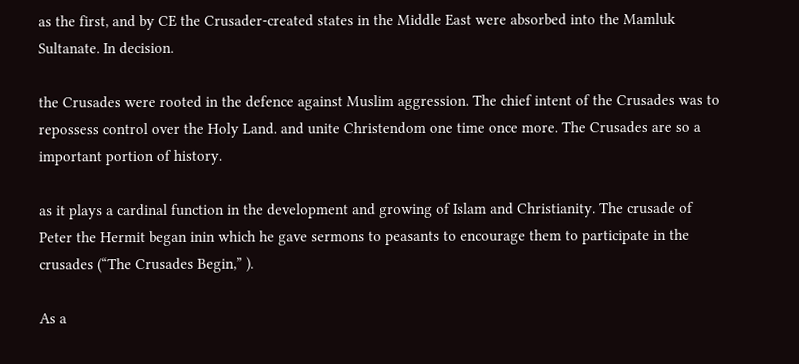as the first, and by CE the Crusader-created states in the Middle East were absorbed into the Mamluk Sultanate. In decision.

the Crusades were rooted in the defence against Muslim aggression. The chief intent of the Crusades was to repossess control over the Holy Land. and unite Christendom one time once more. The Crusades are so a important portion of history.

as it plays a cardinal function in the development and growing of Islam and Christianity. The crusade of Peter the Hermit began inin which he gave sermons to peasants to encourage them to participate in the crusades (“The Crusades Begin,” ).

As a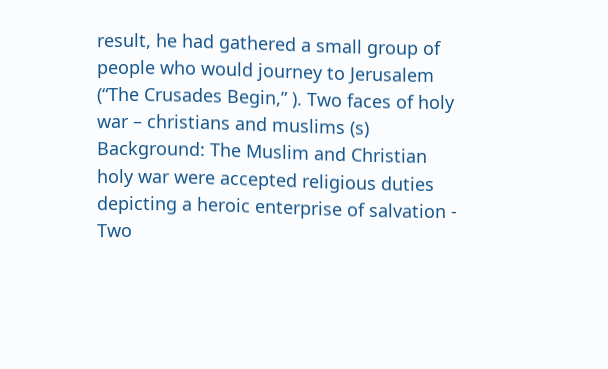result, he had gathered a small group of people who would journey to Jerusalem (“The Crusades Begin,” ). Two faces of holy war – christians and muslims (s) Background: The Muslim and Christian holy war were accepted religious duties depicting a heroic enterprise of salvation - Two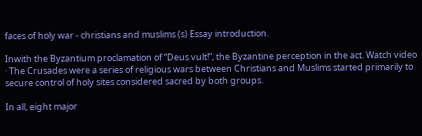faces of holy war - christians and muslims (s) Essay introduction.

Inwith the Byzantium proclamation of “Deus vult!”, the Byzantine perception in the act. Watch video · The Crusades were a series of religious wars between Christians and Muslims started primarily to secure control of holy sites considered sacred by both groups.

In all, eight major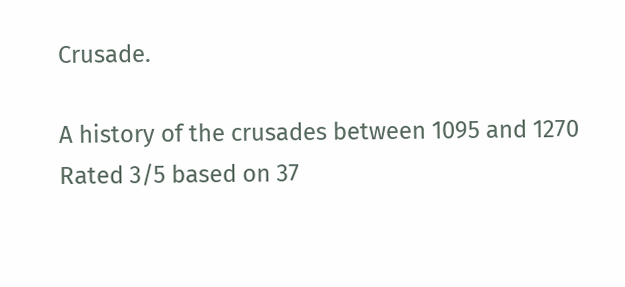Crusade.

A history of the crusades between 1095 and 1270
Rated 3/5 based on 37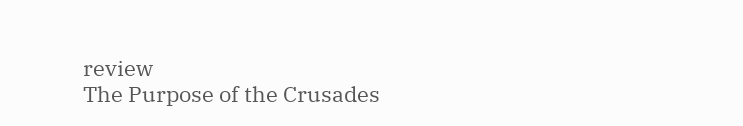review
The Purpose of the Crusades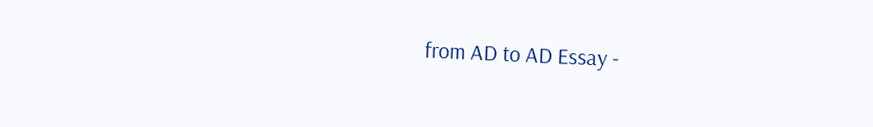from AD to AD Essay -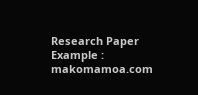Research Paper Example : makomamoa.com